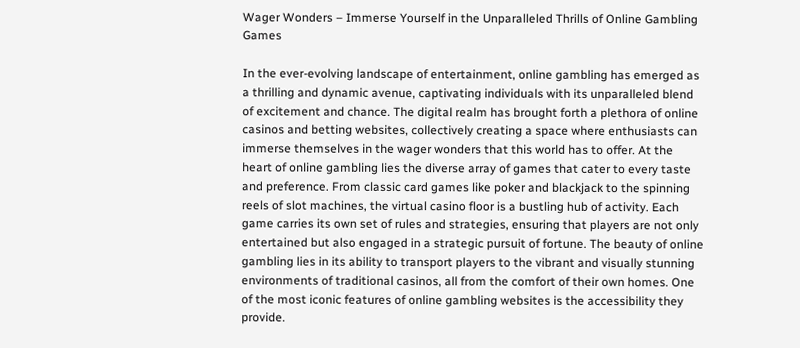Wager Wonders – Immerse Yourself in the Unparalleled Thrills of Online Gambling Games

In the ever-evolving landscape of entertainment, online gambling has emerged as a thrilling and dynamic avenue, captivating individuals with its unparalleled blend of excitement and chance. The digital realm has brought forth a plethora of online casinos and betting websites, collectively creating a space where enthusiasts can immerse themselves in the wager wonders that this world has to offer. At the heart of online gambling lies the diverse array of games that cater to every taste and preference. From classic card games like poker and blackjack to the spinning reels of slot machines, the virtual casino floor is a bustling hub of activity. Each game carries its own set of rules and strategies, ensuring that players are not only entertained but also engaged in a strategic pursuit of fortune. The beauty of online gambling lies in its ability to transport players to the vibrant and visually stunning environments of traditional casinos, all from the comfort of their own homes. One of the most iconic features of online gambling websites is the accessibility they provide.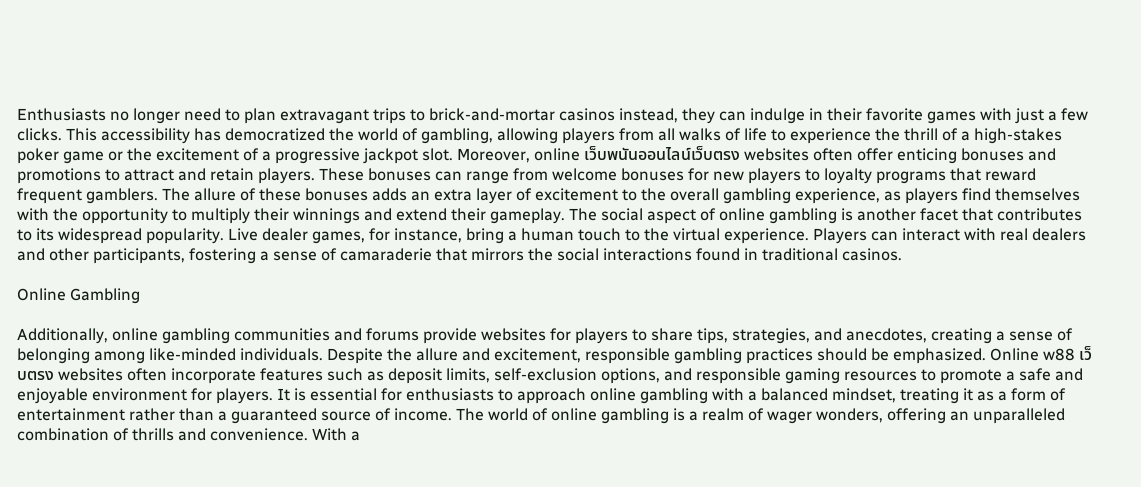Enthusiasts no longer need to plan extravagant trips to brick-and-mortar casinos instead, they can indulge in their favorite games with just a few clicks. This accessibility has democratized the world of gambling, allowing players from all walks of life to experience the thrill of a high-stakes poker game or the excitement of a progressive jackpot slot. Moreover, online เว็บพนันออนไลน์เว็บตรง websites often offer enticing bonuses and promotions to attract and retain players. These bonuses can range from welcome bonuses for new players to loyalty programs that reward frequent gamblers. The allure of these bonuses adds an extra layer of excitement to the overall gambling experience, as players find themselves with the opportunity to multiply their winnings and extend their gameplay. The social aspect of online gambling is another facet that contributes to its widespread popularity. Live dealer games, for instance, bring a human touch to the virtual experience. Players can interact with real dealers and other participants, fostering a sense of camaraderie that mirrors the social interactions found in traditional casinos.

Online Gambling

Additionally, online gambling communities and forums provide websites for players to share tips, strategies, and anecdotes, creating a sense of belonging among like-minded individuals. Despite the allure and excitement, responsible gambling practices should be emphasized. Online w88 เว็บตรง websites often incorporate features such as deposit limits, self-exclusion options, and responsible gaming resources to promote a safe and enjoyable environment for players. It is essential for enthusiasts to approach online gambling with a balanced mindset, treating it as a form of entertainment rather than a guaranteed source of income. The world of online gambling is a realm of wager wonders, offering an unparalleled combination of thrills and convenience. With a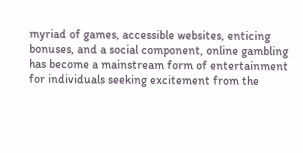myriad of games, accessible websites, enticing bonuses, and a social component, online gambling has become a mainstream form of entertainment for individuals seeking excitement from the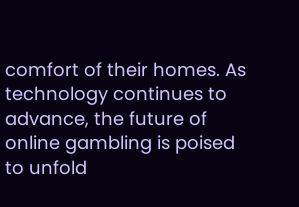comfort of their homes. As technology continues to advance, the future of online gambling is poised to unfold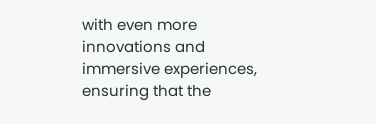with even more innovations and immersive experiences, ensuring that the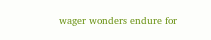wager wonders endure for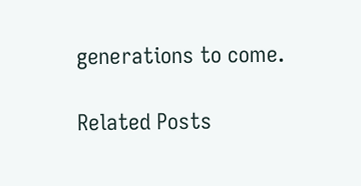generations to come.

Related Posts